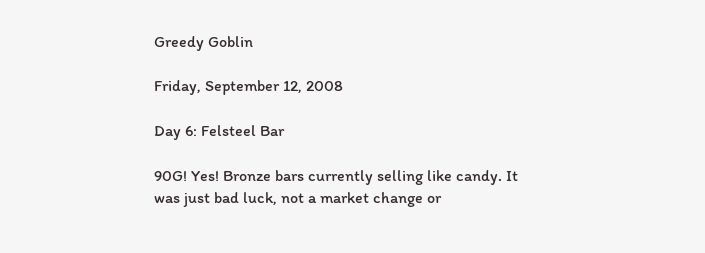Greedy Goblin

Friday, September 12, 2008

Day 6: Felsteel Bar

90G! Yes! Bronze bars currently selling like candy. It was just bad luck, not a market change or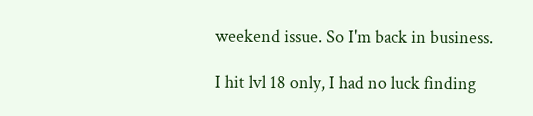weekend issue. So I'm back in business.

I hit lvl 18 only, I had no luck finding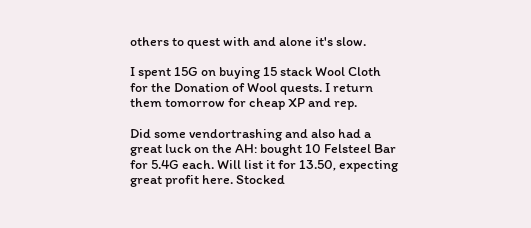others to quest with and alone it's slow.

I spent 15G on buying 15 stack Wool Cloth for the Donation of Wool quests. I return them tomorrow for cheap XP and rep.

Did some vendortrashing and also had a great luck on the AH: bought 10 Felsteel Bar for 5.4G each. Will list it for 13.50, expecting great profit here. Stocked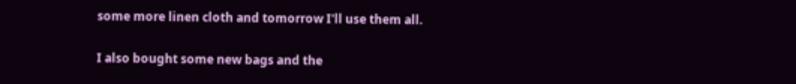some more linen cloth and tomorrow I'll use them all.

I also bought some new bags and the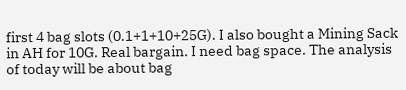first 4 bag slots (0.1+1+10+25G). I also bought a Mining Sack in AH for 10G. Real bargain. I need bag space. The analysis of today will be about bag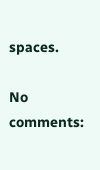spaces.

No comments: